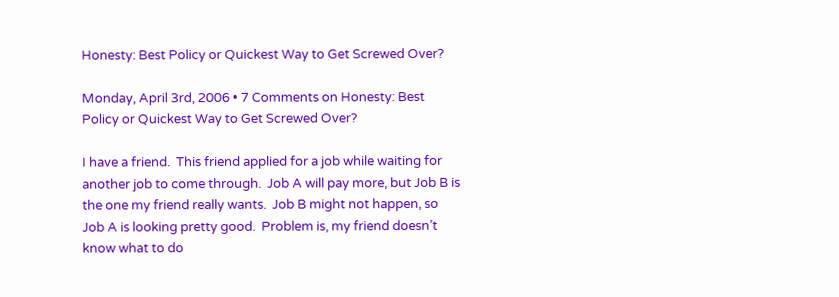Honesty: Best Policy or Quickest Way to Get Screwed Over?

Monday, April 3rd, 2006 • 7 Comments on Honesty: Best Policy or Quickest Way to Get Screwed Over?

I have a friend.  This friend applied for a job while waiting for another job to come through.  Job A will pay more, but Job B is the one my friend really wants.  Job B might not happen, so Job A is looking pretty good.  Problem is, my friend doesn’t know what to do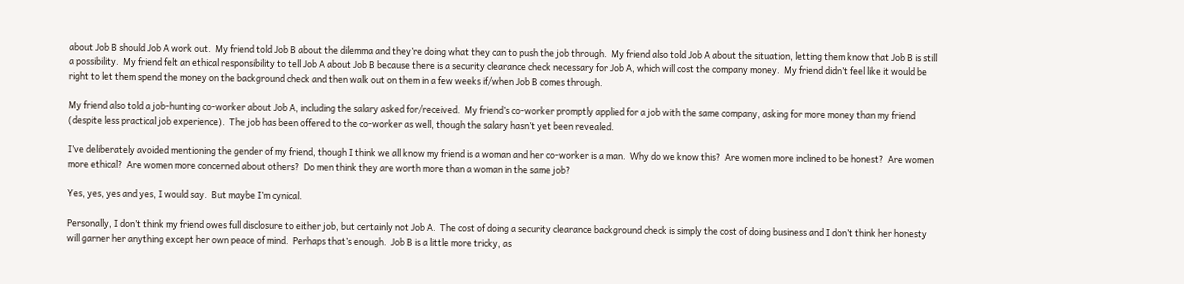about Job B should Job A work out.  My friend told Job B about the dilemma and they’re doing what they can to push the job through.  My friend also told Job A about the situation, letting them know that Job B is still a possibility.  My friend felt an ethical responsibility to tell Job A about Job B because there is a security clearance check necessary for Job A, which will cost the company money.  My friend didn’t feel like it would be right to let them spend the money on the background check and then walk out on them in a few weeks if/when Job B comes through.

My friend also told a job-hunting co-worker about Job A, including the salary asked for/received.  My friend’s co-worker promptly applied for a job with the same company, asking for more money than my friend (despite less practical job experience).  The job has been offered to the co-worker as well, though the salary hasn’t yet been revealed.

I’ve deliberately avoided mentioning the gender of my friend, though I think we all know my friend is a woman and her co-worker is a man.  Why do we know this?  Are women more inclined to be honest?  Are women more ethical?  Are women more concerned about others?  Do men think they are worth more than a woman in the same job?

Yes, yes, yes and yes, I would say.  But maybe I’m cynical.

Personally, I don’t think my friend owes full disclosure to either job, but certainly not Job A.  The cost of doing a security clearance background check is simply the cost of doing business and I don’t think her honesty will garner her anything except her own peace of mind.  Perhaps that’s enough.  Job B is a little more tricky, as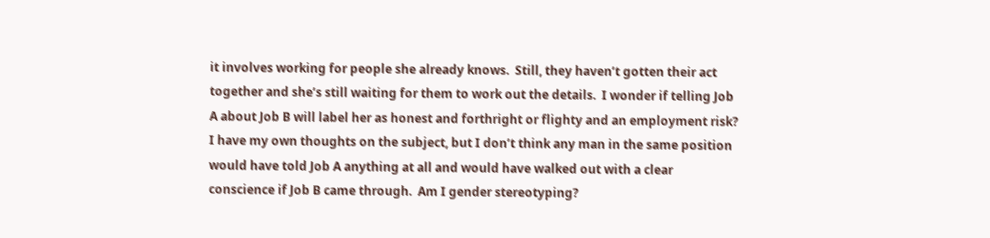it involves working for people she already knows.  Still, they haven’t gotten their act together and she’s still waiting for them to work out the details.  I wonder if telling Job A about Job B will label her as honest and forthright or flighty and an employment risk?  I have my own thoughts on the subject, but I don’t think any man in the same position would have told Job A anything at all and would have walked out with a clear conscience if Job B came through.  Am I gender stereotyping?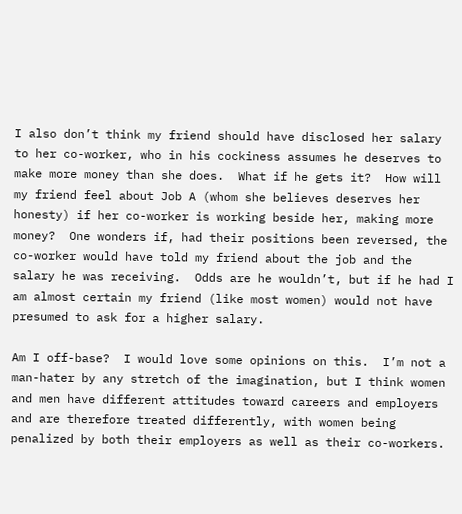I also don’t think my friend should have disclosed her salary to her co-worker, who in his cockiness assumes he deserves to make more money than she does.  What if he gets it?  How will my friend feel about Job A (whom she believes deserves her honesty) if her co-worker is working beside her, making more money?  One wonders if, had their positions been reversed, the co-worker would have told my friend about the job and the salary he was receiving.  Odds are he wouldn’t, but if he had I am almost certain my friend (like most women) would not have presumed to ask for a higher salary.

Am I off-base?  I would love some opinions on this.  I’m not a man-hater by any stretch of the imagination, but I think women and men have different attitudes toward careers and employers and are therefore treated differently, with women being penalized by both their employers as well as their co-workers.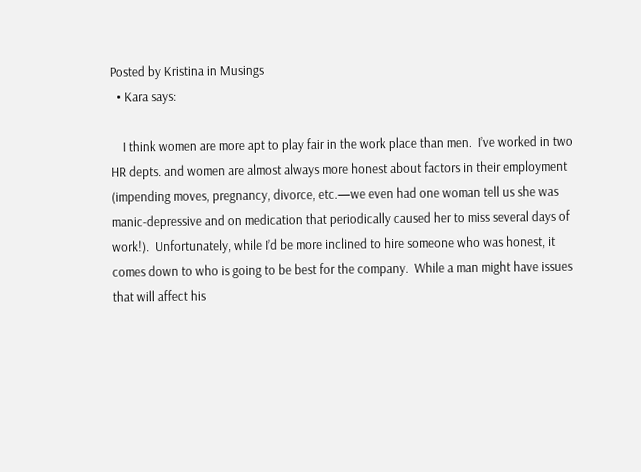Posted by Kristina in Musings
  • Kara says:

    I think women are more apt to play fair in the work place than men.  I’ve worked in two HR depts. and women are almost always more honest about factors in their employment (impending moves, pregnancy, divorce, etc.—we even had one woman tell us she was manic-depressive and on medication that periodically caused her to miss several days of work!).  Unfortunately, while I’d be more inclined to hire someone who was honest, it comes down to who is going to be best for the company.  While a man might have issues that will affect his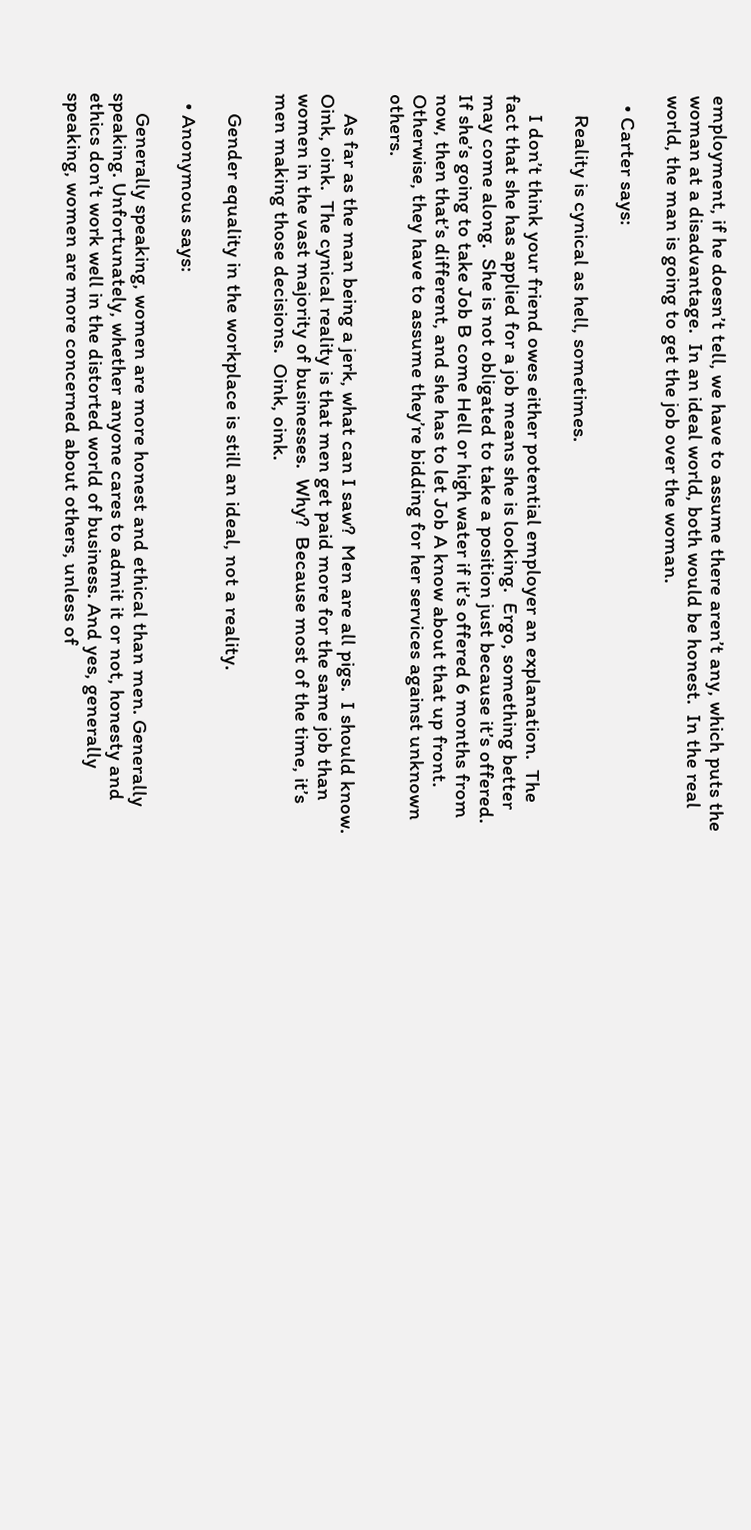employment, if he doesn’t tell, we have to assume there aren’t any, which puts the woman at a disadvantage.  In an ideal world, both would be honest.  In the real world, the man is going to get the job over the woman.

  • Carter says:

    Reality is cynical as hell, sometimes.

    I don’t think your friend owes either potential employer an explanation.  The fact that she has applied for a job means she is looking.  Ergo, something better may come along.  She is not obligated to take a position just because it’s offered.  If she’s going to take Job B come Hell or high water if it’s offered 6 months from now, then that’s different, and she has to let Job A know about that up front.  Otherwise, they have to assume they’re bidding for her services against unknown others.

    As far as the man being a jerk, what can I saw?  Men are all pigs.  I should know.  Oink, oink.  The cynical reality is that men get paid more for the same job than women in the vast majority of businesses.  Why?  Because most of the time, it’s men making those decisions.  Oink, oink.

    Gender equality in the workplace is still an ideal, not a reality.

  • Anonymous says:

    Generally speaking, women are more honest and ethical than men. Generally speaking. Unfortunately, whether anyone cares to admit it or not, honesty and ethics don’t work well in the distorted world of business. And yes, generally speaking, women are more concerned about others, unless of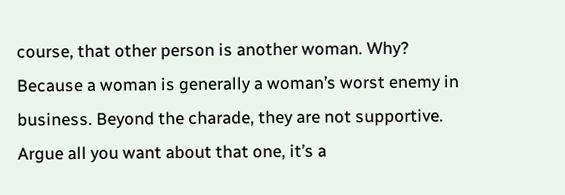course, that other person is another woman. Why? Because a woman is generally a woman’s worst enemy in business. Beyond the charade, they are not supportive. Argue all you want about that one, it’s a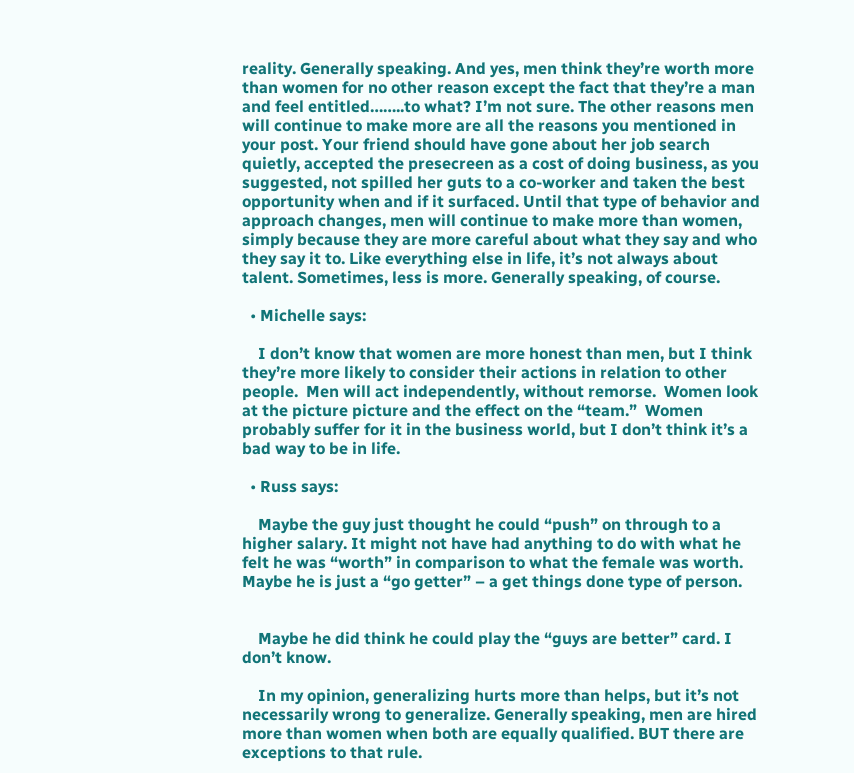reality. Generally speaking. And yes, men think they’re worth more than women for no other reason except the fact that they’re a man and feel entitled……..to what? I’m not sure. The other reasons men will continue to make more are all the reasons you mentioned in your post. Your friend should have gone about her job search quietly, accepted the presecreen as a cost of doing business, as you suggested, not spilled her guts to a co-worker and taken the best opportunity when and if it surfaced. Until that type of behavior and approach changes, men will continue to make more than women, simply because they are more careful about what they say and who they say it to. Like everything else in life, it’s not always about talent. Sometimes, less is more. Generally speaking, of course.

  • Michelle says:

    I don’t know that women are more honest than men, but I think they’re more likely to consider their actions in relation to other people.  Men will act independently, without remorse.  Women look at the picture picture and the effect on the “team.”  Women probably suffer for it in the business world, but I don’t think it’s a bad way to be in life.

  • Russ says:

    Maybe the guy just thought he could “push” on through to a higher salary. It might not have had anything to do with what he felt he was “worth” in comparison to what the female was worth. Maybe he is just a “go getter” – a get things done type of person.


    Maybe he did think he could play the “guys are better” card. I don’t know.

    In my opinion, generalizing hurts more than helps, but it’s not necessarily wrong to generalize. Generally speaking, men are hired more than women when both are equally qualified. BUT there are exceptions to that rule.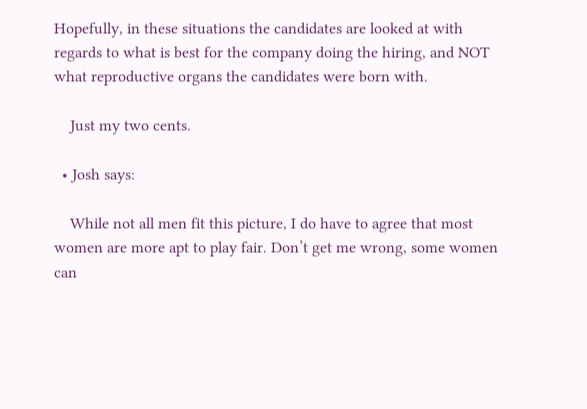Hopefully, in these situations the candidates are looked at with regards to what is best for the company doing the hiring, and NOT what reproductive organs the candidates were born with.

    Just my two cents.

  • Josh says:

    While not all men fit this picture, I do have to agree that most women are more apt to play fair. Don’t get me wrong, some women can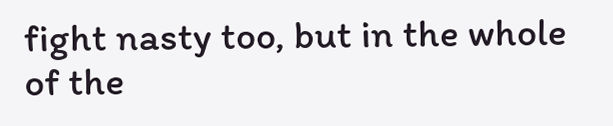fight nasty too, but in the whole of the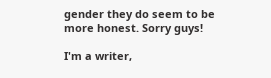gender they do seem to be more honest. Sorry guys!

I'm a writer,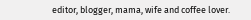editor, blogger, mama, wife and coffee lover.